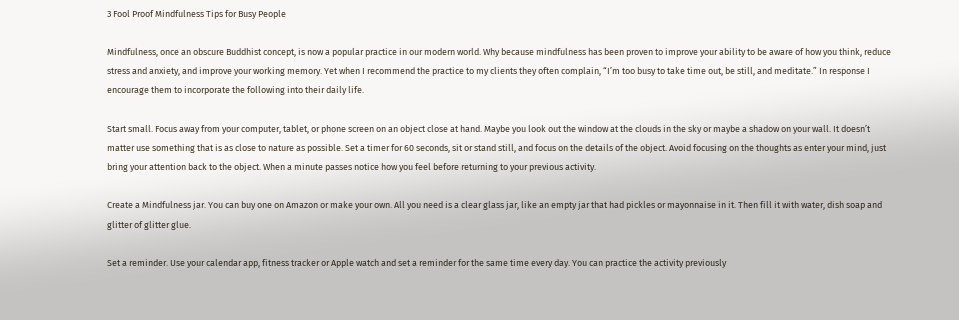3 Fool Proof Mindfulness Tips for Busy People

Mindfulness, once an obscure Buddhist concept, is now a popular practice in our modern world. Why because mindfulness has been proven to improve your ability to be aware of how you think, reduce stress and anxiety, and improve your working memory. Yet when I recommend the practice to my clients they often complain, “I’m too busy to take time out, be still, and meditate.” In response I encourage them to incorporate the following into their daily life.

Start small. Focus away from your computer, tablet, or phone screen on an object close at hand. Maybe you look out the window at the clouds in the sky or maybe a shadow on your wall. It doesn’t matter use something that is as close to nature as possible. Set a timer for 60 seconds, sit or stand still, and focus on the details of the object. Avoid focusing on the thoughts as enter your mind, just bring your attention back to the object. When a minute passes notice how you feel before returning to your previous activity.

Create a Mindfulness jar. You can buy one on Amazon or make your own. All you need is a clear glass jar, like an empty jar that had pickles or mayonnaise in it. Then fill it with water, dish soap and glitter of glitter glue.

Set a reminder. Use your calendar app, fitness tracker or Apple watch and set a reminder for the same time every day. You can practice the activity previously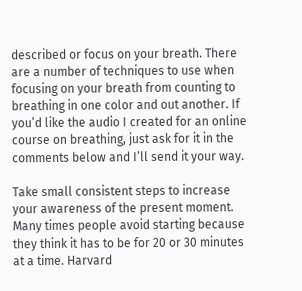described or focus on your breath. There are a number of techniques to use when focusing on your breath from counting to breathing in one color and out another. If you’d like the audio I created for an online course on breathing, just ask for it in the comments below and I’ll send it your way.

Take small consistent steps to increase your awareness of the present moment. Many times people avoid starting because they think it has to be for 20 or 30 minutes at a time. Harvard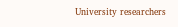University researchers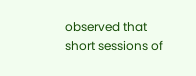observed that short sessions of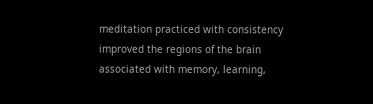meditation practiced with consistency improved the regions of the brain associated with memory, learning,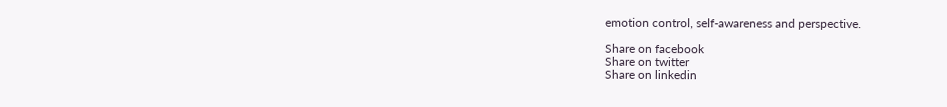emotion control, self-awareness and perspective.

Share on facebook
Share on twitter
Share on linkedin